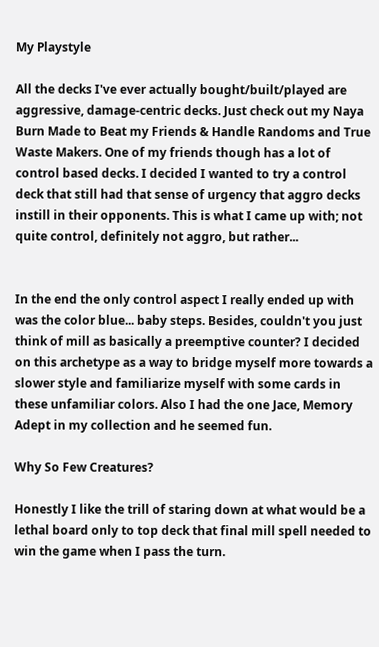My Playstyle

All the decks I've ever actually bought/built/played are aggressive, damage-centric decks. Just check out my Naya Burn Made to Beat my Friends & Handle Randoms and True Waste Makers. One of my friends though has a lot of control based decks. I decided I wanted to try a control deck that still had that sense of urgency that aggro decks instill in their opponents. This is what I came up with; not quite control, definitely not aggro, but rather...


In the end the only control aspect I really ended up with was the color blue... baby steps. Besides, couldn't you just think of mill as basically a preemptive counter? I decided on this archetype as a way to bridge myself more towards a slower style and familiarize myself with some cards in these unfamiliar colors. Also I had the one Jace, Memory Adept in my collection and he seemed fun.

Why So Few Creatures?

Honestly I like the trill of staring down at what would be a lethal board only to top deck that final mill spell needed to win the game when I pass the turn.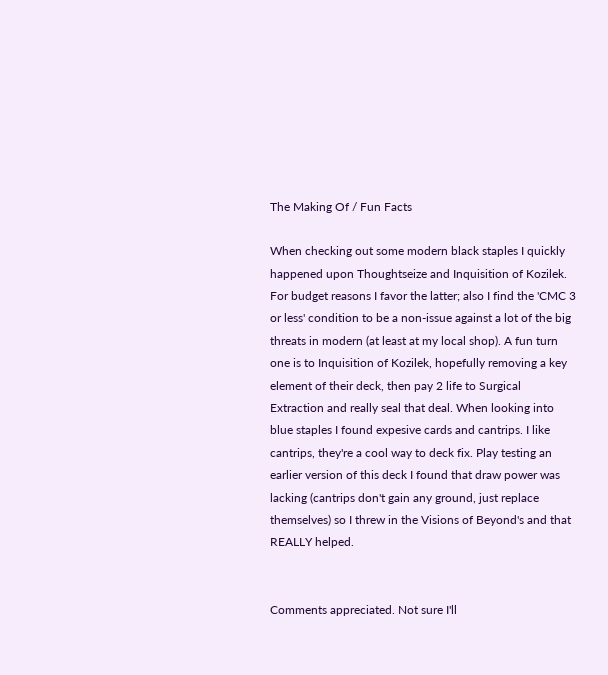The Making Of / Fun Facts

When checking out some modern black staples I quickly happened upon Thoughtseize and Inquisition of Kozilek. For budget reasons I favor the latter; also I find the 'CMC 3 or less' condition to be a non-issue against a lot of the big threats in modern (at least at my local shop). A fun turn one is to Inquisition of Kozilek, hopefully removing a key element of their deck, then pay 2 life to Surgical Extraction and really seal that deal. When looking into blue staples I found expesive cards and cantrips. I like cantrips, they're a cool way to deck fix. Play testing an earlier version of this deck I found that draw power was lacking (cantrips don't gain any ground, just replace themselves) so I threw in the Visions of Beyond's and that REALLY helped.


Comments appreciated. Not sure I'll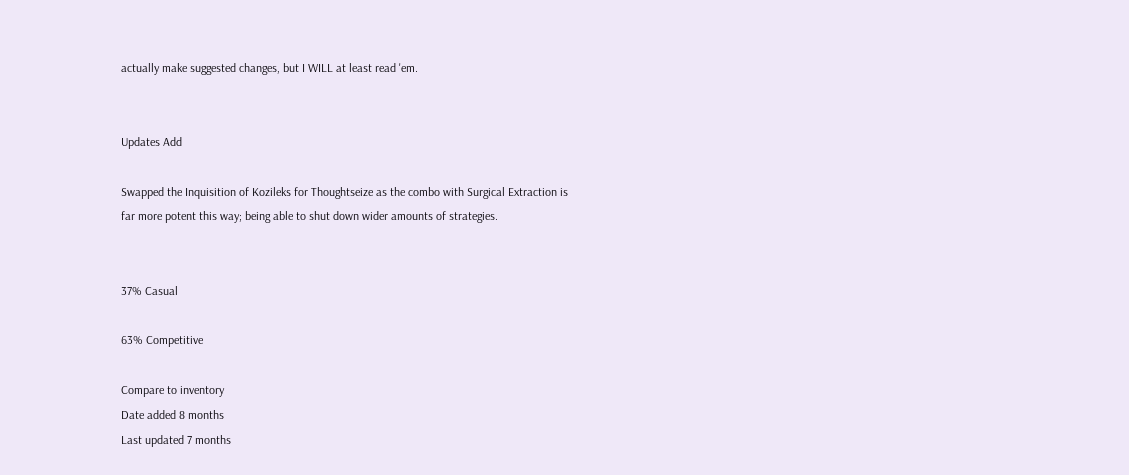actually make suggested changes, but I WILL at least read 'em.


Updates Add

Swapped the Inquisition of Kozileks for Thoughtseize as the combo with Surgical Extraction is far more potent this way; being able to shut down wider amounts of strategies.


37% Casual

63% Competitive

Compare to inventory
Date added 8 months
Last updated 7 months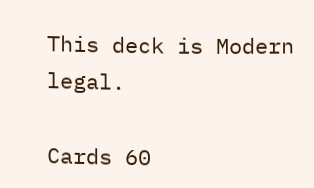This deck is Modern legal.

Cards 60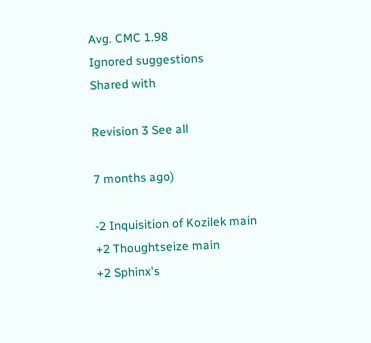Avg. CMC 1.98
Ignored suggestions
Shared with

Revision 3 See all

7 months ago)

-2 Inquisition of Kozilek main
+2 Thoughtseize main
+2 Sphinx's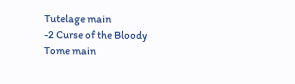Tutelage main
-2 Curse of the Bloody Tome main